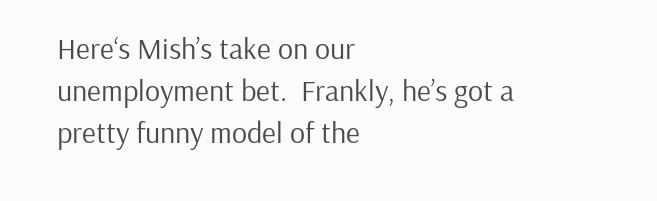Here‘s Mish’s take on our unemployment bet.  Frankly, he’s got a pretty funny model of the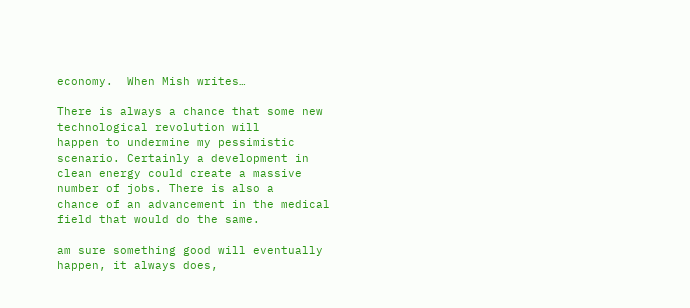economy.  When Mish writes…

There is always a chance that some new technological revolution will
happen to undermine my pessimistic scenario. Certainly a development in
clean energy could create a massive number of jobs. There is also a
chance of an advancement in the medical field that would do the same.

am sure something good will eventually happen, it always does,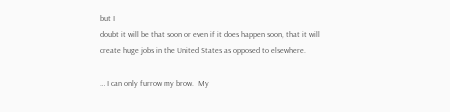but I
doubt it will be that soon or even if it does happen soon, that it will
create huge jobs in the United States as opposed to elsewhere.

… I can only furrow my brow.  My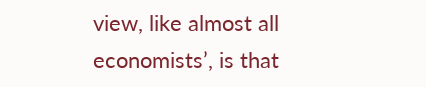view, like almost all economists’, is that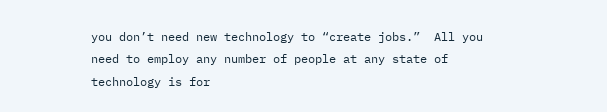you don’t need new technology to “create jobs.”  All you need to employ any number of people at any state of technology is for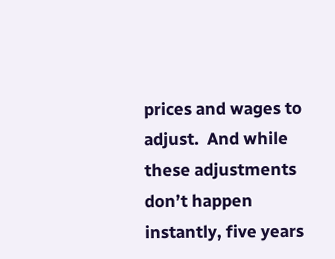prices and wages to adjust.  And while these adjustments don’t happen instantly, five years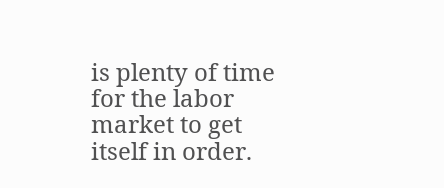is plenty of time for the labor market to get itself in order.